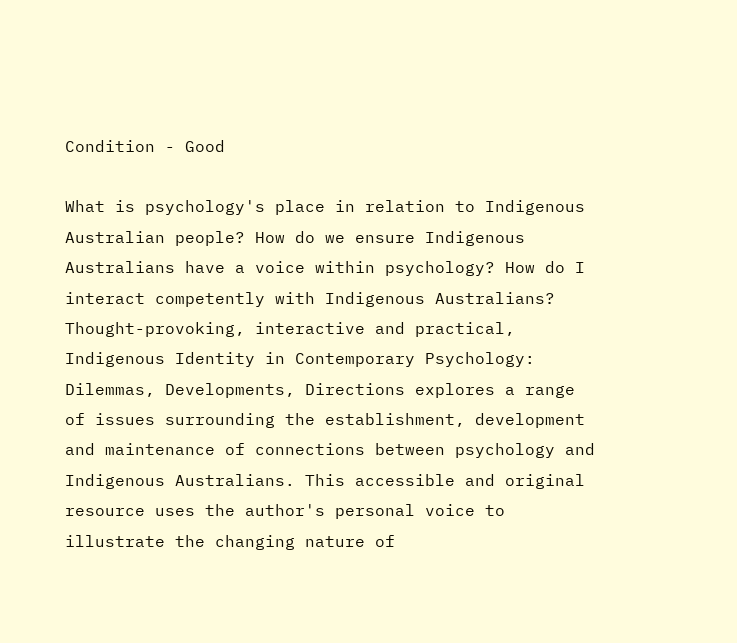Condition - Good

What is psychology's place in relation to Indigenous Australian people? How do we ensure Indigenous Australians have a voice within psychology? How do I interact competently with Indigenous Australians? Thought-provoking, interactive and practical, Indigenous Identity in Contemporary Psychology: Dilemmas, Developments, Directions explores a range of issues surrounding the establishment, development and maintenance of connections between psychology and Indigenous Australians. This accessible and original resource uses the author's personal voice to illustrate the changing nature of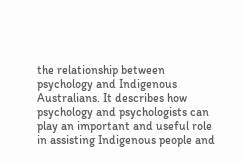the relationship between psychology and Indigenous Australians. It describes how psychology and psychologists can play an important and useful role in assisting Indigenous people and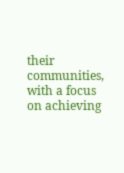their communities, with a focus on achieving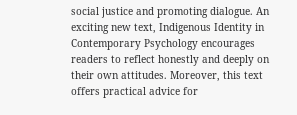social justice and promoting dialogue. An exciting new text, Indigenous Identity in Contemporary Psychology encourages readers to reflect honestly and deeply on their own attitudes. Moreover, this text offers practical advice for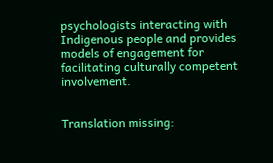psychologists interacting with Indigenous people and provides models of engagement for facilitating culturally competent involvement.


Translation missing: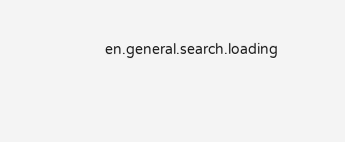en.general.search.loading